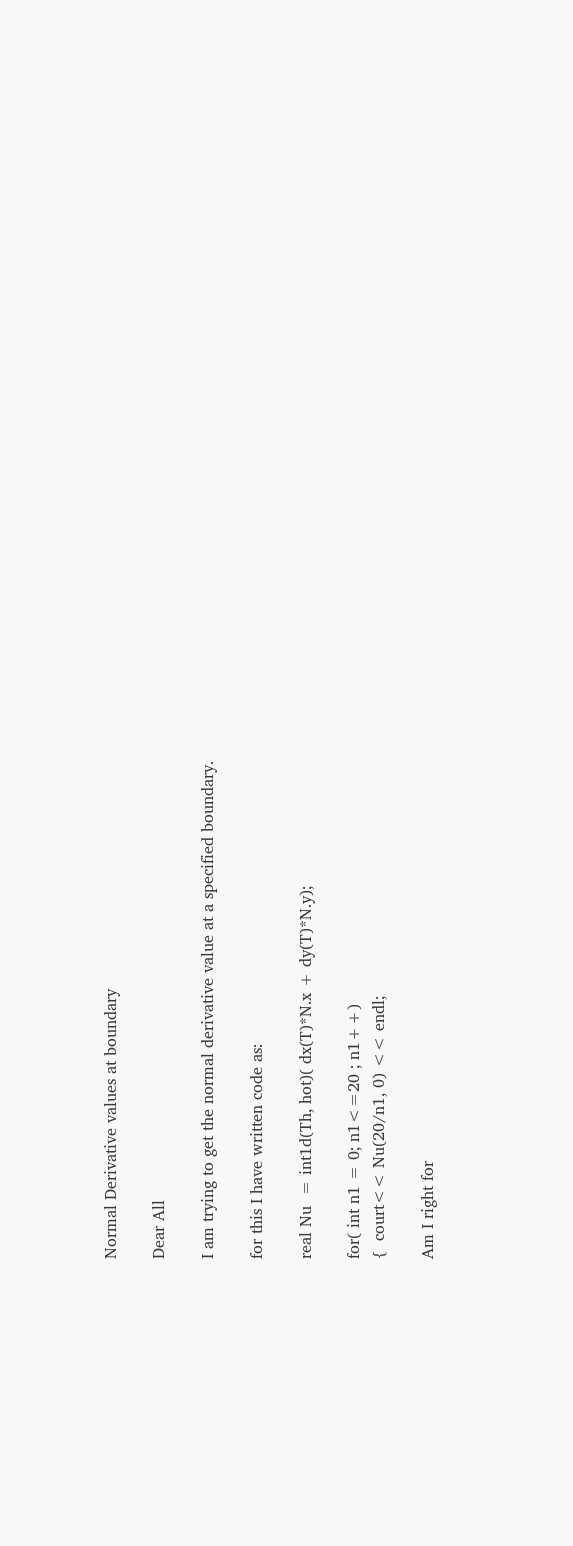Normal Derivative values at boundary

Dear All

I am trying to get the normal derivative value at a specified boundary.

for this I have written code as:

real Nu  = int1d(Th, hot)( dx(T)*N.x + dy(T)*N.y);

for( int n1 = 0; n1<=20 ; n1++)
{  court<< Nu(20/n1, 0) << endl;

Am I right for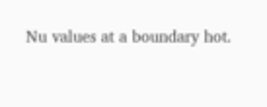Nu values at a boundary hot.